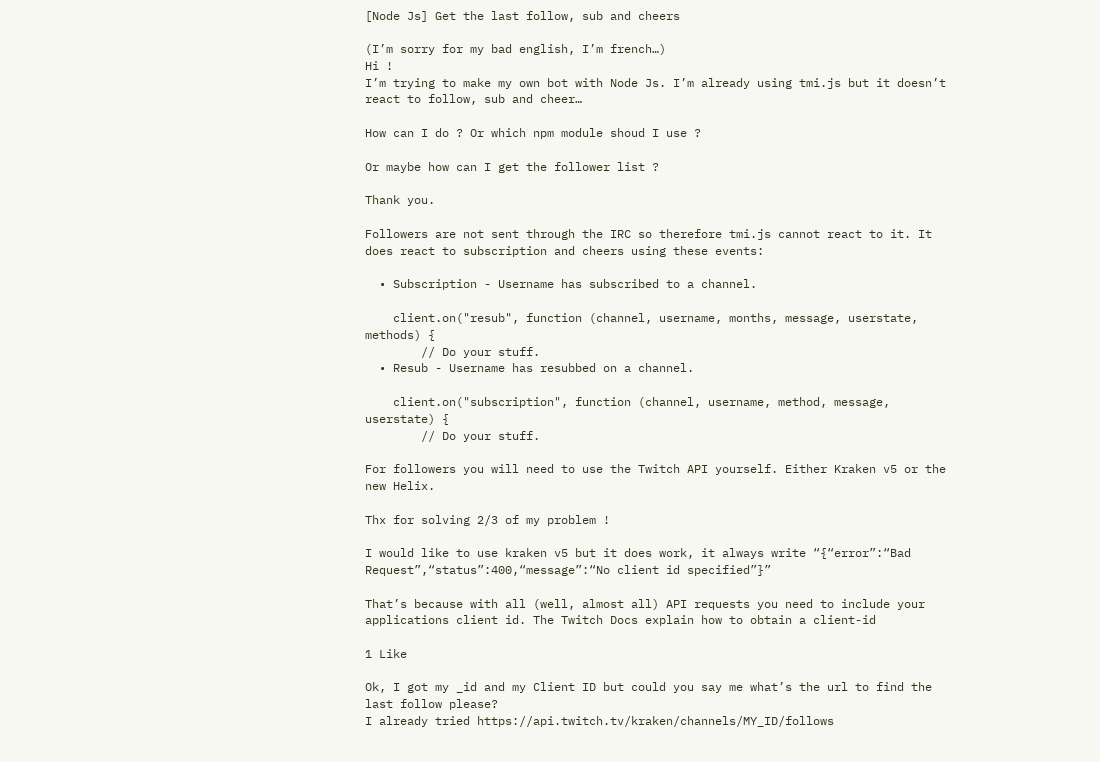[Node Js] Get the last follow, sub and cheers

(I’m sorry for my bad english, I’m french…)
Hi !
I’m trying to make my own bot with Node Js. I’m already using tmi.js but it doesn’t react to follow, sub and cheer…

How can I do ? Or which npm module shoud I use ?

Or maybe how can I get the follower list ?

Thank you.

Followers are not sent through the IRC so therefore tmi.js cannot react to it. It does react to subscription and cheers using these events:

  • Subscription - Username has subscribed to a channel.

    client.on("resub", function (channel, username, months, message, userstate, methods) {
        // Do your stuff.
  • Resub - Username has resubbed on a channel.

    client.on("subscription", function (channel, username, method, message, userstate) {
        // Do your stuff.

For followers you will need to use the Twitch API yourself. Either Kraken v5 or the new Helix.

Thx for solving 2/3 of my problem !

I would like to use kraken v5 but it does work, it always write “{“error”:“Bad Request”,“status”:400,“message”:“No client id specified”}”

That’s because with all (well, almost all) API requests you need to include your applications client id. The Twitch Docs explain how to obtain a client-id

1 Like

Ok, I got my _id and my Client ID but could you say me what’s the url to find the last follow please?
I already tried https://api.twitch.tv/kraken/channels/MY_ID/follows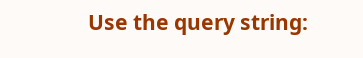Use the query string: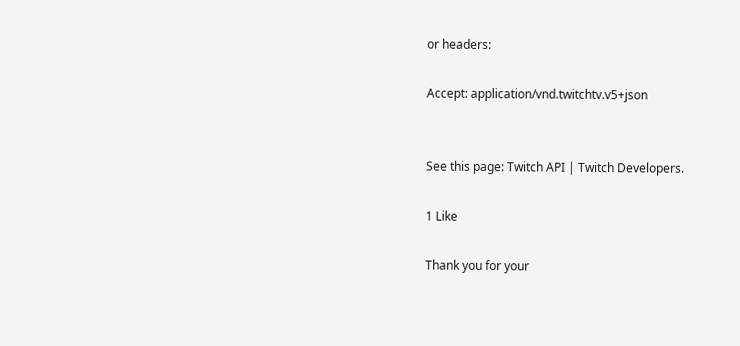or headers:

Accept: application/vnd.twitchtv.v5+json


See this page: Twitch API | Twitch Developers.

1 Like

Thank you for your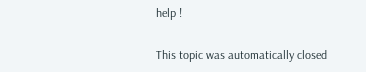help !

This topic was automatically closed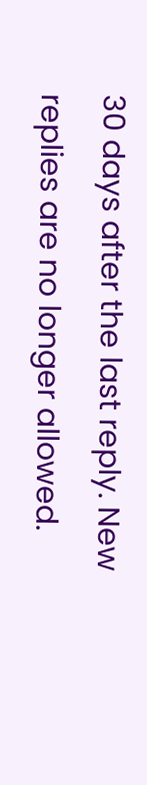30 days after the last reply. New replies are no longer allowed.